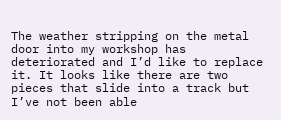The weather stripping on the metal door into my workshop has deteriorated and I’d like to replace it. It looks like there are two pieces that slide into a track but I’ve not been able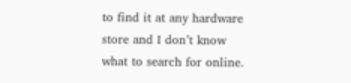to find it at any hardware store and I don’t know what to search for online.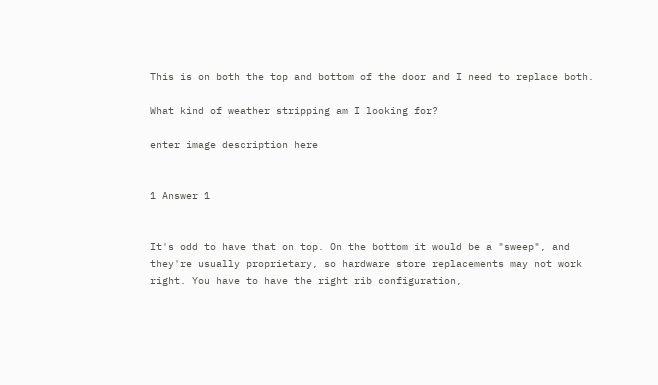This is on both the top and bottom of the door and I need to replace both.

What kind of weather stripping am I looking for?

enter image description here


1 Answer 1


It's odd to have that on top. On the bottom it would be a "sweep", and they're usually proprietary, so hardware store replacements may not work right. You have to have the right rib configuration,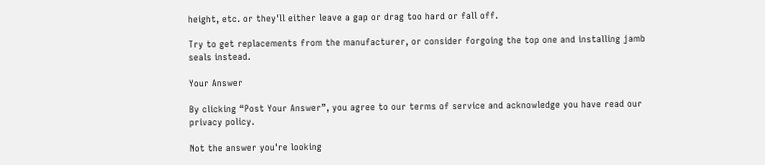height, etc. or they'll either leave a gap or drag too hard or fall off.

Try to get replacements from the manufacturer, or consider forgoing the top one and installing jamb seals instead.

Your Answer

By clicking “Post Your Answer”, you agree to our terms of service and acknowledge you have read our privacy policy.

Not the answer you're looking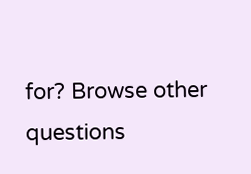for? Browse other questions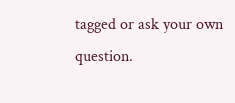tagged or ask your own question.